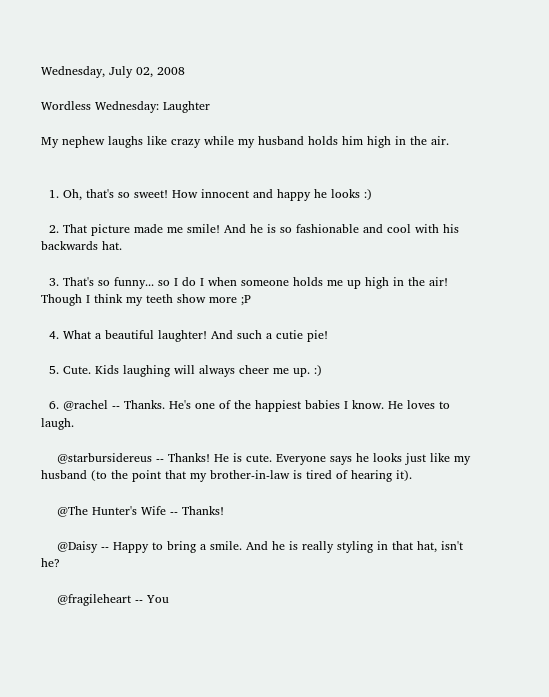Wednesday, July 02, 2008

Wordless Wednesday: Laughter

My nephew laughs like crazy while my husband holds him high in the air.


  1. Oh, that's so sweet! How innocent and happy he looks :)

  2. That picture made me smile! And he is so fashionable and cool with his backwards hat.

  3. That's so funny... so I do I when someone holds me up high in the air! Though I think my teeth show more ;P

  4. What a beautiful laughter! And such a cutie pie!

  5. Cute. Kids laughing will always cheer me up. :)

  6. @rachel -- Thanks. He's one of the happiest babies I know. He loves to laugh.

    @starbursidereus -- Thanks! He is cute. Everyone says he looks just like my husband (to the point that my brother-in-law is tired of hearing it).

    @The Hunter's Wife -- Thanks!

    @Daisy -- Happy to bring a smile. And he is really styling in that hat, isn't he?

    @fragileheart -- You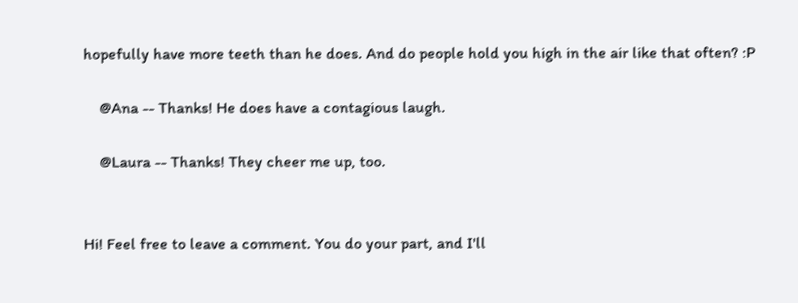hopefully have more teeth than he does. And do people hold you high in the air like that often? :P

    @Ana -- Thanks! He does have a contagious laugh.

    @Laura -- Thanks! They cheer me up, too.


Hi! Feel free to leave a comment. You do your part, and I'll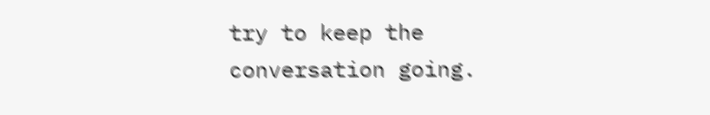try to keep the conversation going.